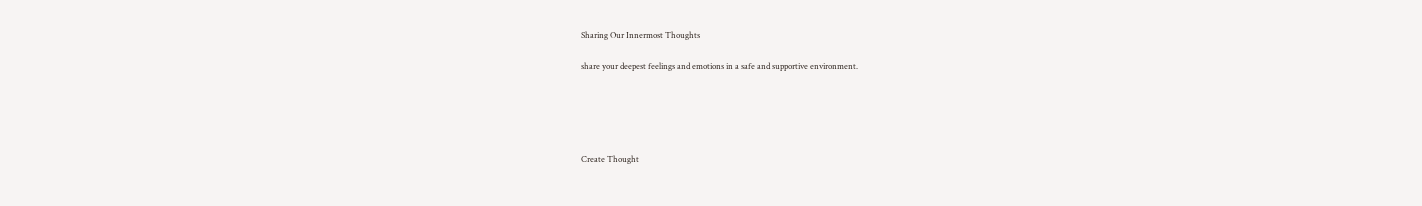Sharing Our Innermost Thoughts

share your deepest feelings and emotions in a safe and supportive environment.





Create Thought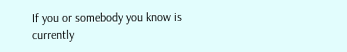If you or somebody you know is currently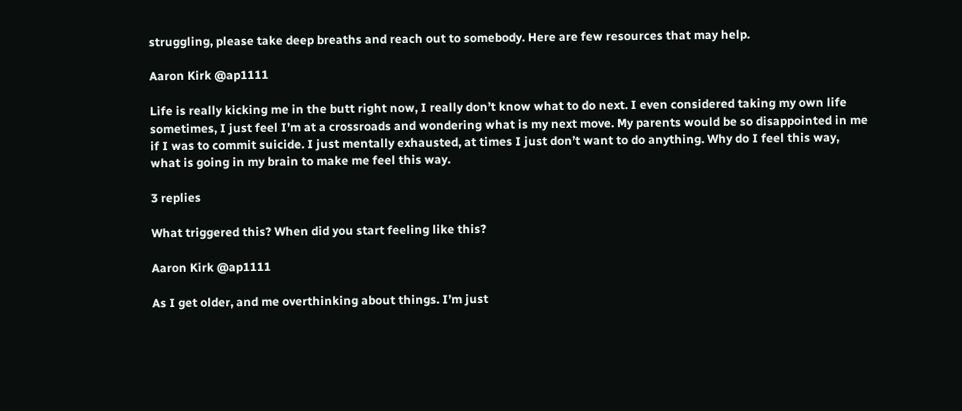struggling, please take deep breaths and reach out to somebody. Here are few resources that may help.

Aaron Kirk @ap1111

Life is really kicking me in the butt right now, I really don’t know what to do next. I even considered taking my own life sometimes, I just feel I’m at a crossroads and wondering what is my next move. My parents would be so disappointed in me if I was to commit suicide. I just mentally exhausted, at times I just don’t want to do anything. Why do I feel this way, what is going in my brain to make me feel this way.

3 replies

What triggered this? When did you start feeling like this?

Aaron Kirk @ap1111

As I get older, and me overthinking about things. I’m just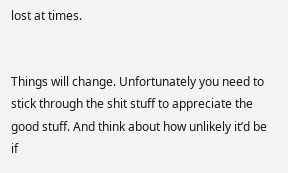lost at times.


Things will change. Unfortunately you need to stick through the shit stuff to appreciate the good stuff. And think about how unlikely it’d be if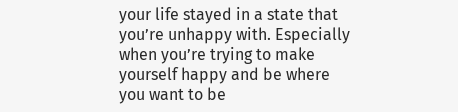your life stayed in a state that you’re unhappy with. Especially when you’re trying to make yourself happy and be where you want to be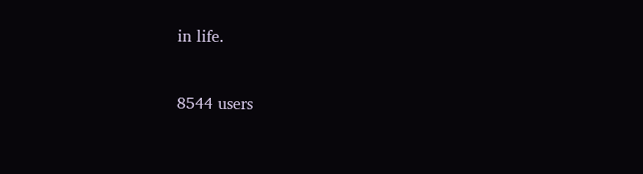in life.


8544 users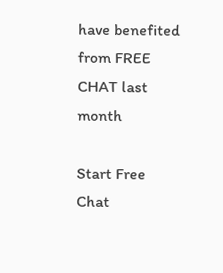have benefited
from FREE CHAT last month

Start Free Chat